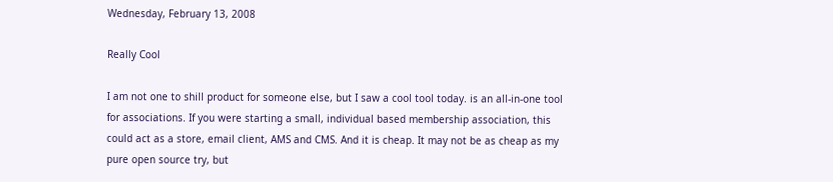Wednesday, February 13, 2008

Really Cool

I am not one to shill product for someone else, but I saw a cool tool today. is an all-in-one tool for associations. If you were starting a small, individual based membership association, this could act as a store, email client, AMS and CMS. And it is cheap. It may not be as cheap as my pure open source try, but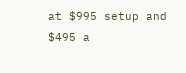at $995 setup and $495 a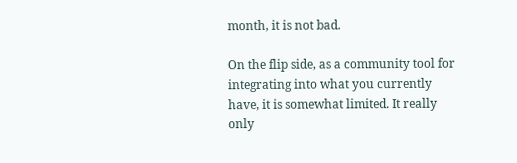month, it is not bad.

On the flip side, as a community tool for integrating into what you currently have, it is somewhat limited. It really only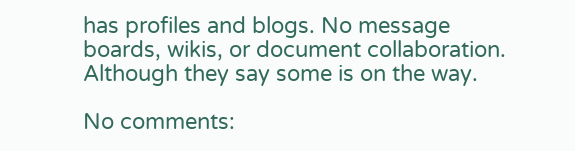has profiles and blogs. No message boards, wikis, or document collaboration. Although they say some is on the way.

No comments: